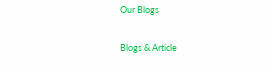Our Blogs

Blogs & Article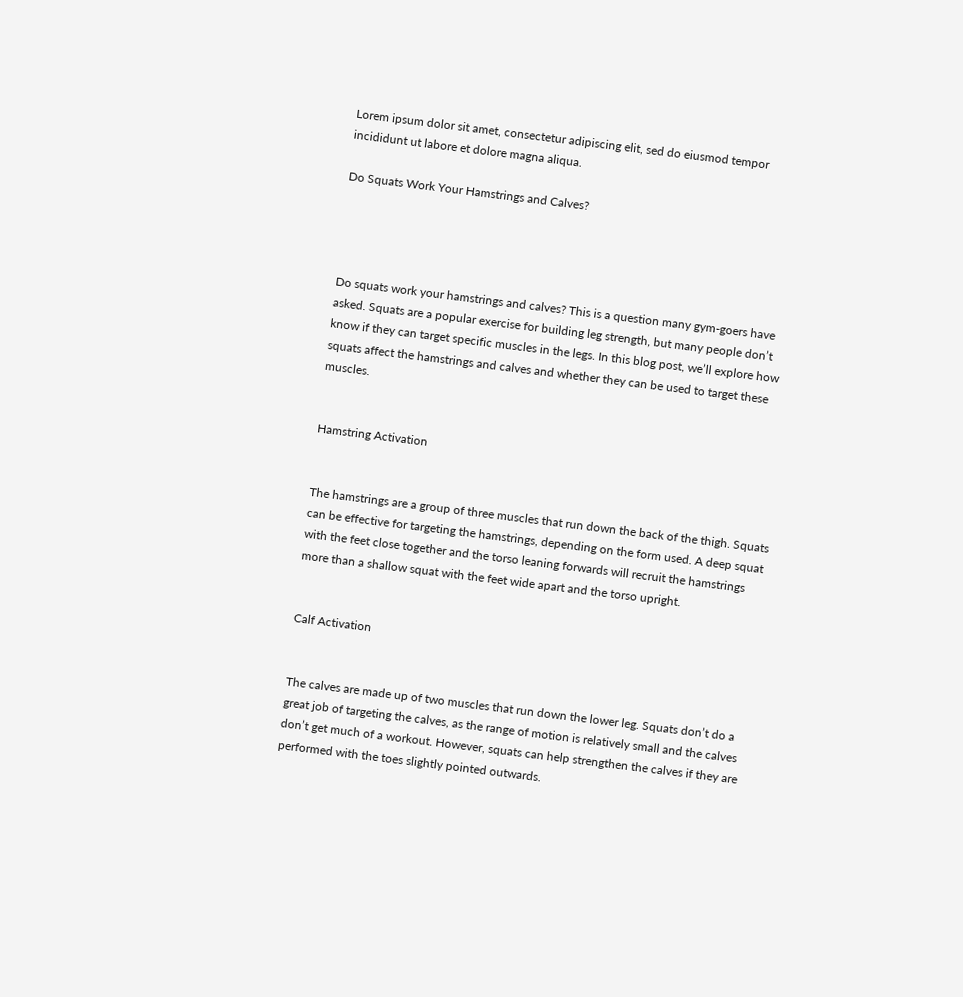Lorem ipsum dolor sit amet, consectetur adipiscing elit, sed do eiusmod tempor incididunt ut labore et dolore magna aliqua.

Do Squats Work Your Hamstrings and Calves?




Do squats work your hamstrings and calves? This is a question many gym-goers have asked. Squats are a popular exercise for building leg strength, but many people don’t know if they can target specific muscles in the legs. In this blog post, we’ll explore how squats affect the hamstrings and calves and whether they can be used to target these muscles.


Hamstring Activation


The hamstrings are a group of three muscles that run down the back of the thigh. Squats can be effective for targeting the hamstrings, depending on the form used. A deep squat with the feet close together and the torso leaning forwards will recruit the hamstrings more than a shallow squat with the feet wide apart and the torso upright.


Calf Activation


The calves are made up of two muscles that run down the lower leg. Squats don’t do a great job of targeting the calves, as the range of motion is relatively small and the calves don’t get much of a workout. However, squats can help strengthen the calves if they are performed with the toes slightly pointed outwards.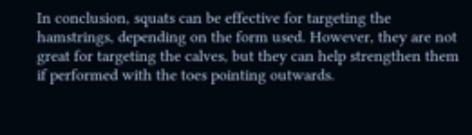In conclusion, squats can be effective for targeting the hamstrings, depending on the form used. However, they are not great for targeting the calves, but they can help strengthen them if performed with the toes pointing outwards.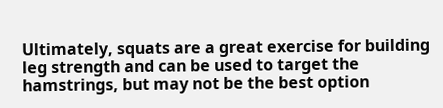Ultimately, squats are a great exercise for building leg strength and can be used to target the hamstrings, but may not be the best option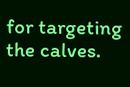for targeting the calves.